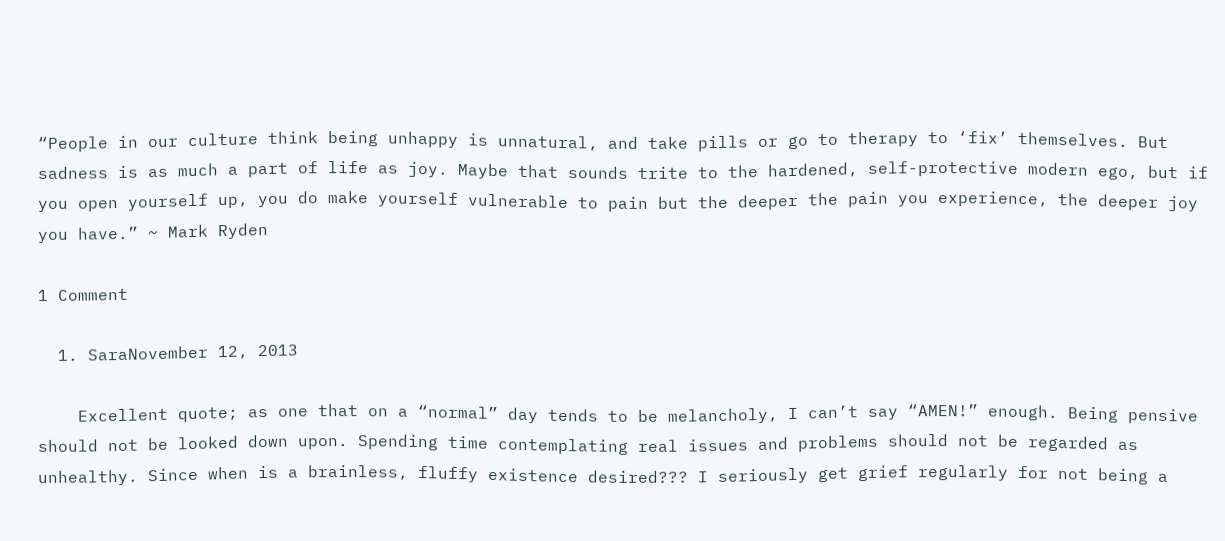“People in our culture think being unhappy is unnatural, and take pills or go to therapy to ‘fix’ themselves. But sadness is as much a part of life as joy. Maybe that sounds trite to the hardened, self-protective modern ego, but if you open yourself up, you do make yourself vulnerable to pain but the deeper the pain you experience, the deeper joy you have.” ~ Mark Ryden

1 Comment

  1. SaraNovember 12, 2013

    Excellent quote; as one that on a “normal” day tends to be melancholy, I can’t say “AMEN!” enough. Being pensive should not be looked down upon. Spending time contemplating real issues and problems should not be regarded as unhealthy. Since when is a brainless, fluffy existence desired??? I seriously get grief regularly for not being a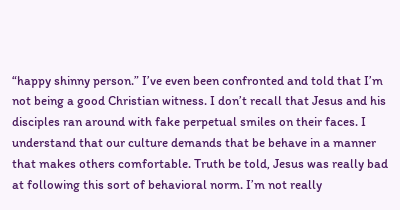“happy shinny person.” I’ve even been confronted and told that I’m not being a good Christian witness. I don’t recall that Jesus and his disciples ran around with fake perpetual smiles on their faces. I understand that our culture demands that be behave in a manner that makes others comfortable. Truth be told, Jesus was really bad at following this sort of behavioral norm. I’m not really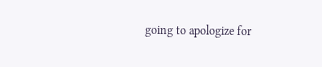going to apologize for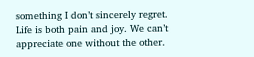something I don’t sincerely regret. Life is both pain and joy. We can’t appreciate one without the other.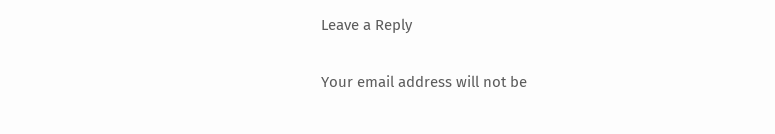Leave a Reply

Your email address will not be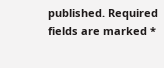published. Required fields are marked *